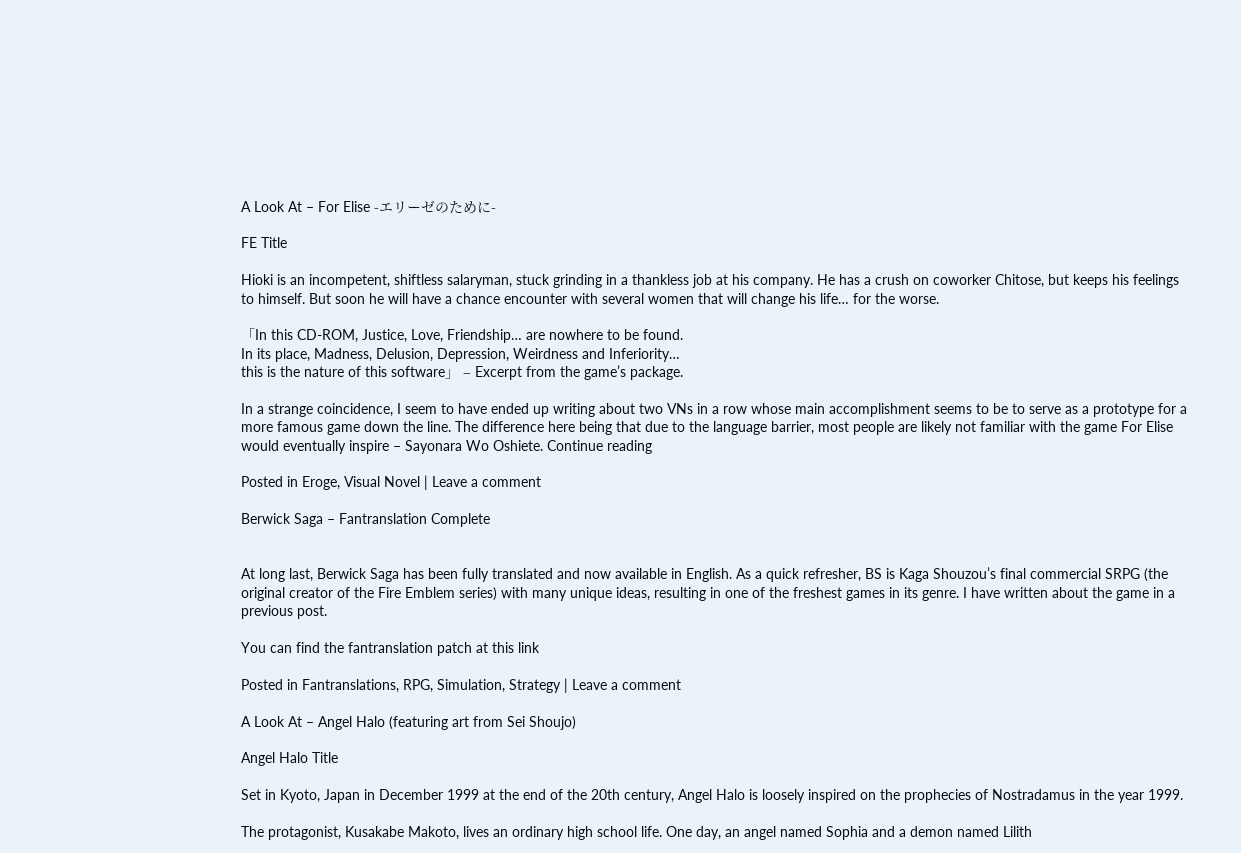A Look At – For Elise -エリーゼのために-

FE Title

Hioki is an incompetent, shiftless salaryman, stuck grinding in a thankless job at his company. He has a crush on coworker Chitose, but keeps his feelings to himself. But soon he will have a chance encounter with several women that will change his life… for the worse.

「In this CD-ROM, Justice, Love, Friendship… are nowhere to be found.
In its place, Madness, Delusion, Depression, Weirdness and Inferiority…
this is the nature of this software」 – Excerpt from the game’s package.

In a strange coincidence, I seem to have ended up writing about two VNs in a row whose main accomplishment seems to be to serve as a prototype for a more famous game down the line. The difference here being that due to the language barrier, most people are likely not familiar with the game For Elise would eventually inspire – Sayonara Wo Oshiete. Continue reading

Posted in Eroge, Visual Novel | Leave a comment

Berwick Saga – Fantranslation Complete


At long last, Berwick Saga has been fully translated and now available in English. As a quick refresher, BS is Kaga Shouzou’s final commercial SRPG (the original creator of the Fire Emblem series) with many unique ideas, resulting in one of the freshest games in its genre. I have written about the game in a previous post.

You can find the fantranslation patch at this link

Posted in Fantranslations, RPG, Simulation, Strategy | Leave a comment

A Look At – Angel Halo (featuring art from Sei Shoujo)

Angel Halo Title

Set in Kyoto, Japan in December 1999 at the end of the 20th century, Angel Halo is loosely inspired on the prophecies of Nostradamus in the year 1999.

The protagonist, Kusakabe Makoto, lives an ordinary high school life. One day, an angel named Sophia and a demon named Lilith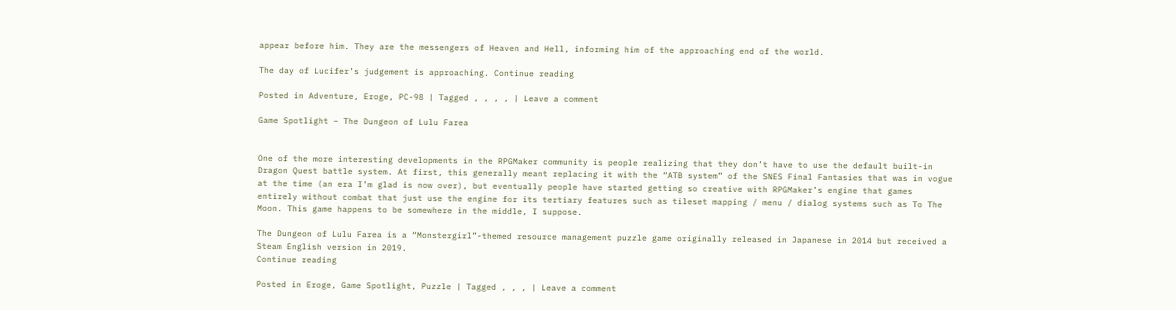appear before him. They are the messengers of Heaven and Hell, informing him of the approaching end of the world.

The day of Lucifer’s judgement is approaching. Continue reading

Posted in Adventure, Eroge, PC-98 | Tagged , , , , | Leave a comment

Game Spotlight – The Dungeon of Lulu Farea


One of the more interesting developments in the RPGMaker community is people realizing that they don’t have to use the default built-in Dragon Quest battle system. At first, this generally meant replacing it with the “ATB system” of the SNES Final Fantasies that was in vogue at the time (an era I’m glad is now over), but eventually people have started getting so creative with RPGMaker’s engine that games entirely without combat that just use the engine for its tertiary features such as tileset mapping / menu / dialog systems such as To The Moon. This game happens to be somewhere in the middle, I suppose.

The Dungeon of Lulu Farea is a “Monstergirl”-themed resource management puzzle game originally released in Japanese in 2014 but received a Steam English version in 2019.
Continue reading

Posted in Eroge, Game Spotlight, Puzzle | Tagged , , , | Leave a comment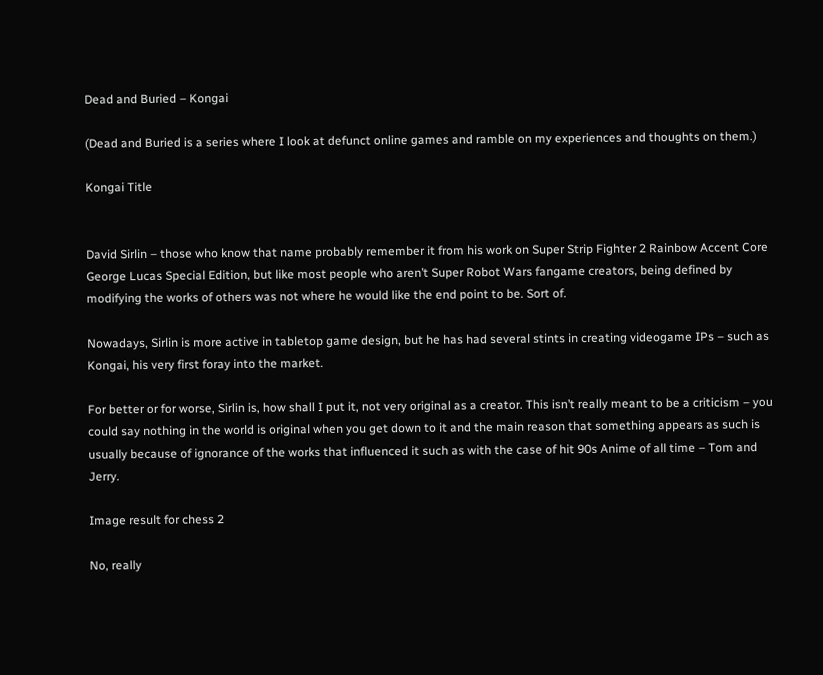Dead and Buried – Kongai

(Dead and Buried is a series where I look at defunct online games and ramble on my experiences and thoughts on them.)

Kongai Title


David Sirlin – those who know that name probably remember it from his work on Super Strip Fighter 2 Rainbow Accent Core George Lucas Special Edition, but like most people who aren’t Super Robot Wars fangame creators, being defined by modifying the works of others was not where he would like the end point to be. Sort of.

Nowadays, Sirlin is more active in tabletop game design, but he has had several stints in creating videogame IPs – such as Kongai, his very first foray into the market.

For better or for worse, Sirlin is, how shall I put it, not very original as a creator. This isn’t really meant to be a criticism – you could say nothing in the world is original when you get down to it and the main reason that something appears as such is usually because of ignorance of the works that influenced it such as with the case of hit 90s Anime of all time – Tom and Jerry.

Image result for chess 2

No, really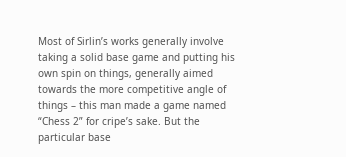Most of Sirlin’s works generally involve taking a solid base game and putting his own spin on things, generally aimed towards the more competitive angle of things – this man made a game named “Chess 2” for cripe’s sake. But the particular base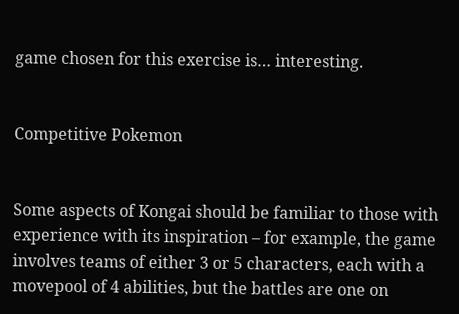game chosen for this exercise is… interesting.


Competitive Pokemon


Some aspects of Kongai should be familiar to those with experience with its inspiration – for example, the game involves teams of either 3 or 5 characters, each with a movepool of 4 abilities, but the battles are one on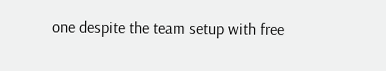one despite the team setup with free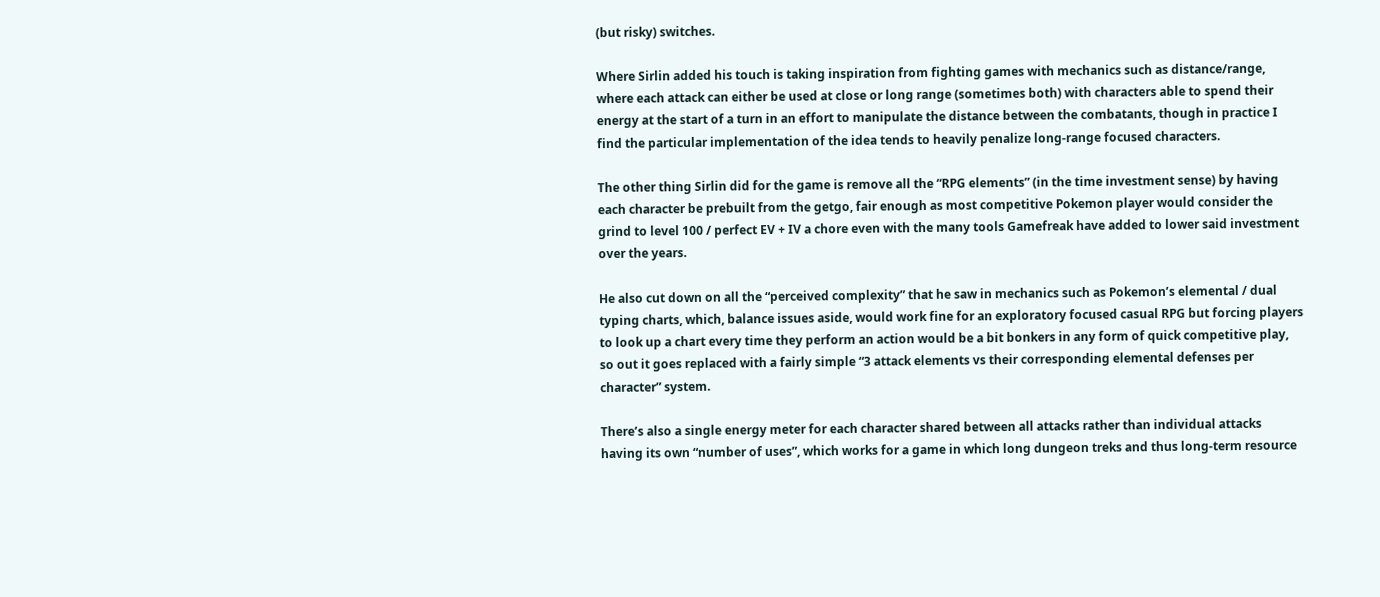(but risky) switches.

Where Sirlin added his touch is taking inspiration from fighting games with mechanics such as distance/range, where each attack can either be used at close or long range (sometimes both) with characters able to spend their energy at the start of a turn in an effort to manipulate the distance between the combatants, though in practice I find the particular implementation of the idea tends to heavily penalize long-range focused characters.

The other thing Sirlin did for the game is remove all the “RPG elements” (in the time investment sense) by having each character be prebuilt from the getgo, fair enough as most competitive Pokemon player would consider the grind to level 100 / perfect EV + IV a chore even with the many tools Gamefreak have added to lower said investment over the years.

He also cut down on all the “perceived complexity” that he saw in mechanics such as Pokemon’s elemental / dual typing charts, which, balance issues aside, would work fine for an exploratory focused casual RPG but forcing players to look up a chart every time they perform an action would be a bit bonkers in any form of quick competitive play, so out it goes replaced with a fairly simple “3 attack elements vs their corresponding elemental defenses per character” system.

There’s also a single energy meter for each character shared between all attacks rather than individual attacks having its own “number of uses”, which works for a game in which long dungeon treks and thus long-term resource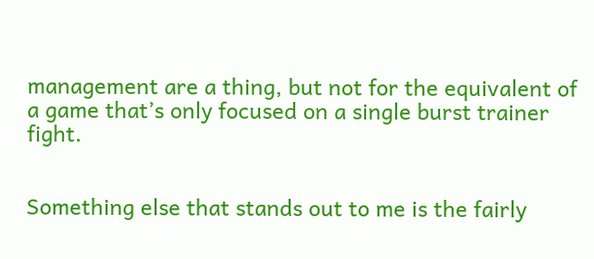management are a thing, but not for the equivalent of a game that’s only focused on a single burst trainer fight.


Something else that stands out to me is the fairly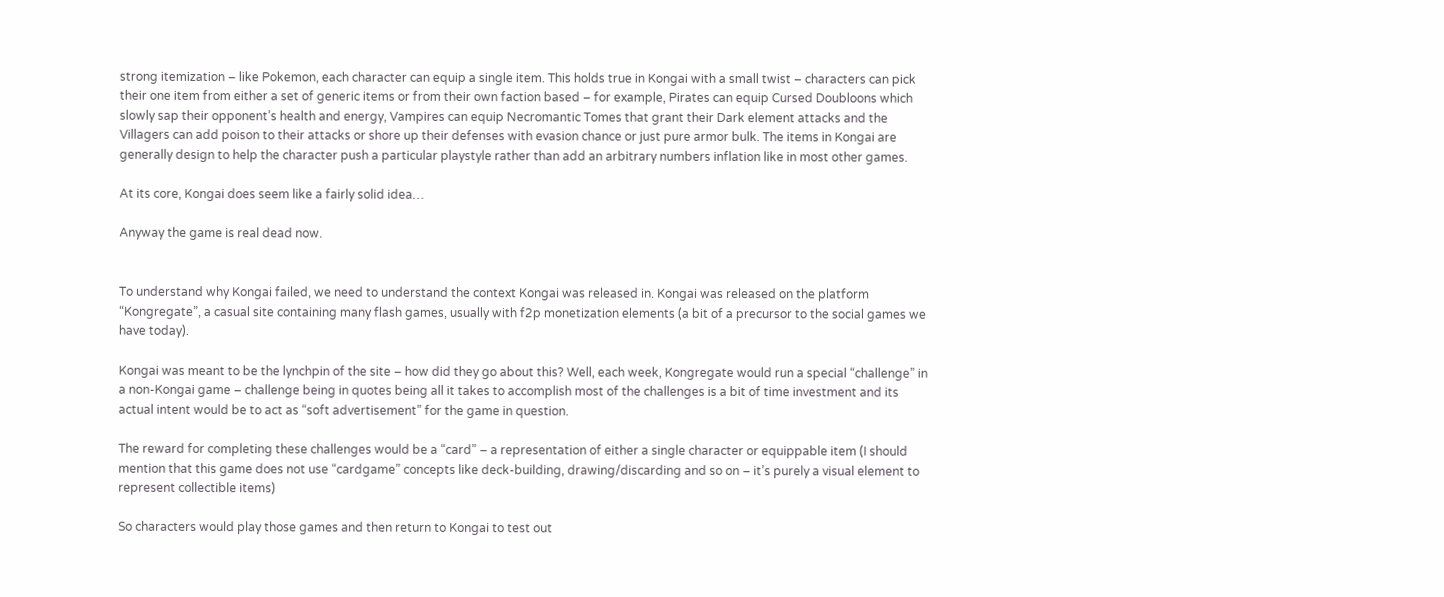strong itemization – like Pokemon, each character can equip a single item. This holds true in Kongai with a small twist – characters can pick their one item from either a set of generic items or from their own faction based – for example, Pirates can equip Cursed Doubloons which slowly sap their opponent’s health and energy, Vampires can equip Necromantic Tomes that grant their Dark element attacks and the Villagers can add poison to their attacks or shore up their defenses with evasion chance or just pure armor bulk. The items in Kongai are generally design to help the character push a particular playstyle rather than add an arbitrary numbers inflation like in most other games.

At its core, Kongai does seem like a fairly solid idea…

Anyway the game is real dead now.


To understand why Kongai failed, we need to understand the context Kongai was released in. Kongai was released on the platform “Kongregate”, a casual site containing many flash games, usually with f2p monetization elements (a bit of a precursor to the social games we have today).

Kongai was meant to be the lynchpin of the site – how did they go about this? Well, each week, Kongregate would run a special “challenge” in a non-Kongai game – challenge being in quotes being all it takes to accomplish most of the challenges is a bit of time investment and its actual intent would be to act as “soft advertisement” for the game in question.

The reward for completing these challenges would be a “card” – a representation of either a single character or equippable item (I should mention that this game does not use “cardgame” concepts like deck-building, drawing/discarding and so on – it’s purely a visual element to represent collectible items)

So characters would play those games and then return to Kongai to test out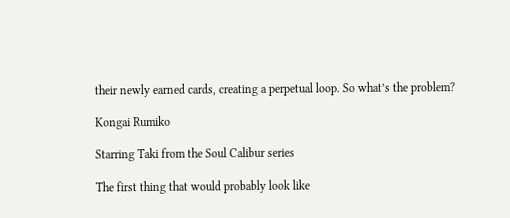their newly earned cards, creating a perpetual loop. So what’s the problem?

Kongai Rumiko

Starring Taki from the Soul Calibur series

The first thing that would probably look like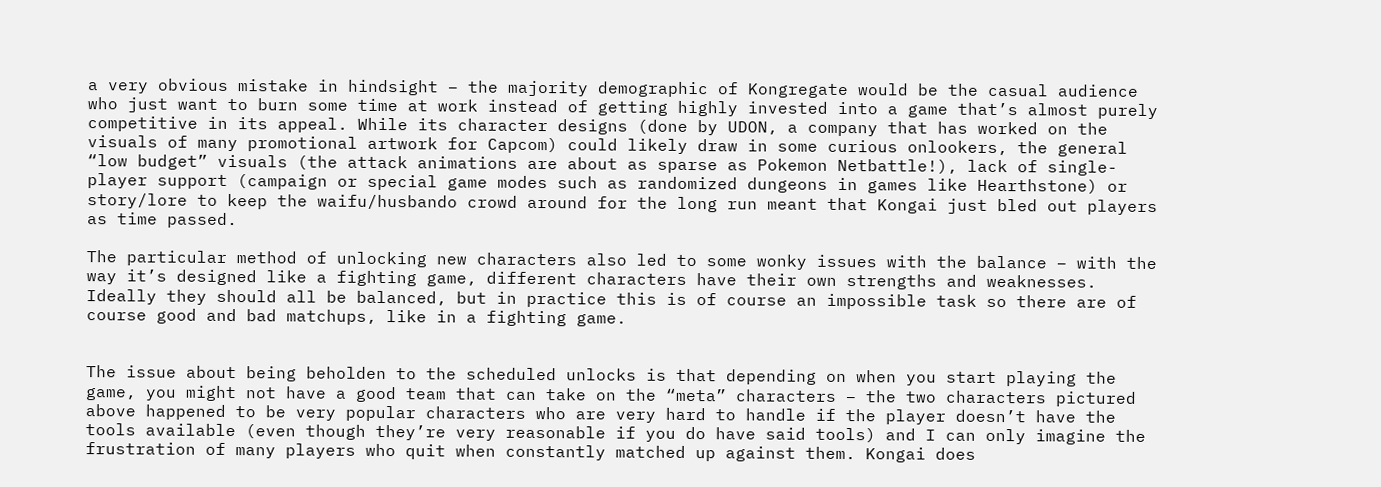a very obvious mistake in hindsight – the majority demographic of Kongregate would be the casual audience who just want to burn some time at work instead of getting highly invested into a game that’s almost purely competitive in its appeal. While its character designs (done by UDON, a company that has worked on the visuals of many promotional artwork for Capcom) could likely draw in some curious onlookers, the general “low budget” visuals (the attack animations are about as sparse as Pokemon Netbattle!), lack of single-player support (campaign or special game modes such as randomized dungeons in games like Hearthstone) or story/lore to keep the waifu/husbando crowd around for the long run meant that Kongai just bled out players as time passed.

The particular method of unlocking new characters also led to some wonky issues with the balance – with the way it’s designed like a fighting game, different characters have their own strengths and weaknesses. Ideally they should all be balanced, but in practice this is of course an impossible task so there are of course good and bad matchups, like in a fighting game.


The issue about being beholden to the scheduled unlocks is that depending on when you start playing the game, you might not have a good team that can take on the “meta” characters – the two characters pictured above happened to be very popular characters who are very hard to handle if the player doesn’t have the tools available (even though they’re very reasonable if you do have said tools) and I can only imagine the frustration of many players who quit when constantly matched up against them. Kongai does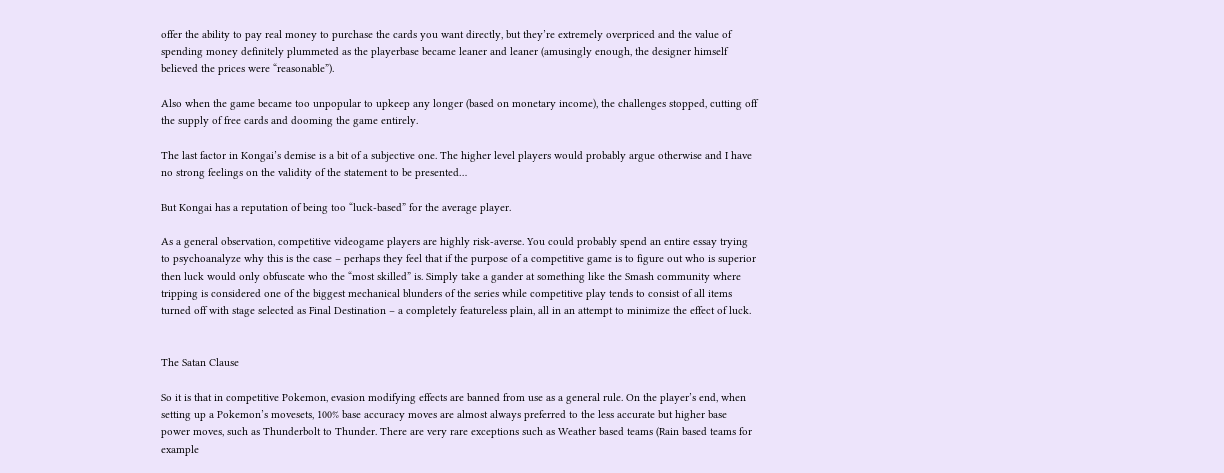offer the ability to pay real money to purchase the cards you want directly, but they’re extremely overpriced and the value of spending money definitely plummeted as the playerbase became leaner and leaner (amusingly enough, the designer himself believed the prices were “reasonable”).

Also when the game became too unpopular to upkeep any longer (based on monetary income), the challenges stopped, cutting off the supply of free cards and dooming the game entirely.

The last factor in Kongai’s demise is a bit of a subjective one. The higher level players would probably argue otherwise and I have no strong feelings on the validity of the statement to be presented…

But Kongai has a reputation of being too “luck-based” for the average player.

As a general observation, competitive videogame players are highly risk-averse. You could probably spend an entire essay trying to psychoanalyze why this is the case – perhaps they feel that if the purpose of a competitive game is to figure out who is superior then luck would only obfuscate who the “most skilled” is. Simply take a gander at something like the Smash community where tripping is considered one of the biggest mechanical blunders of the series while competitive play tends to consist of all items turned off with stage selected as Final Destination – a completely featureless plain, all in an attempt to minimize the effect of luck.


The Satan Clause

So it is that in competitive Pokemon, evasion modifying effects are banned from use as a general rule. On the player’s end, when setting up a Pokemon’s movesets, 100% base accuracy moves are almost always preferred to the less accurate but higher base power moves, such as Thunderbolt to Thunder. There are very rare exceptions such as Weather based teams (Rain based teams for example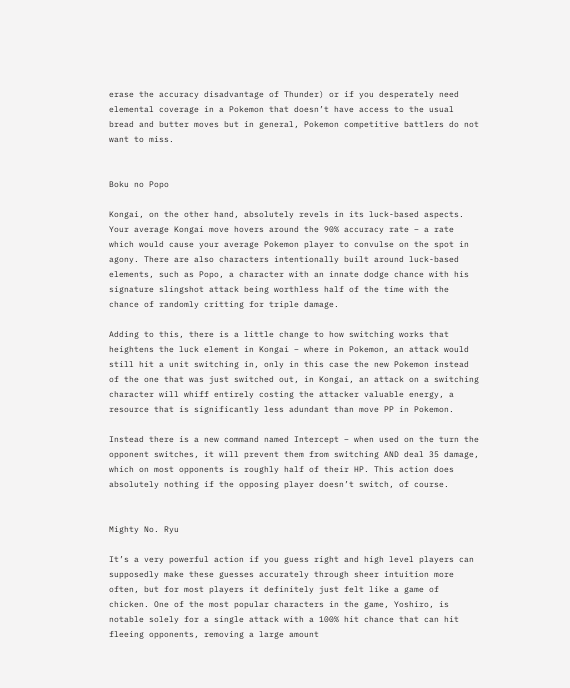erase the accuracy disadvantage of Thunder) or if you desperately need elemental coverage in a Pokemon that doesn’t have access to the usual bread and butter moves but in general, Pokemon competitive battlers do not want to miss.


Boku no Popo

Kongai, on the other hand, absolutely revels in its luck-based aspects. Your average Kongai move hovers around the 90% accuracy rate – a rate which would cause your average Pokemon player to convulse on the spot in agony. There are also characters intentionally built around luck-based elements, such as Popo, a character with an innate dodge chance with his signature slingshot attack being worthless half of the time with the chance of randomly critting for triple damage.

Adding to this, there is a little change to how switching works that heightens the luck element in Kongai – where in Pokemon, an attack would still hit a unit switching in, only in this case the new Pokemon instead of the one that was just switched out, in Kongai, an attack on a switching character will whiff entirely costing the attacker valuable energy, a resource that is significantly less adundant than move PP in Pokemon.

Instead there is a new command named Intercept – when used on the turn the opponent switches, it will prevent them from switching AND deal 35 damage, which on most opponents is roughly half of their HP. This action does absolutely nothing if the opposing player doesn’t switch, of course.


Mighty No. Ryu

It’s a very powerful action if you guess right and high level players can supposedly make these guesses accurately through sheer intuition more often, but for most players it definitely just felt like a game of chicken. One of the most popular characters in the game, Yoshiro, is notable solely for a single attack with a 100% hit chance that can hit fleeing opponents, removing a large amount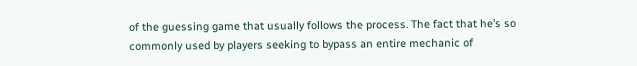of the guessing game that usually follows the process. The fact that he’s so commonly used by players seeking to bypass an entire mechanic of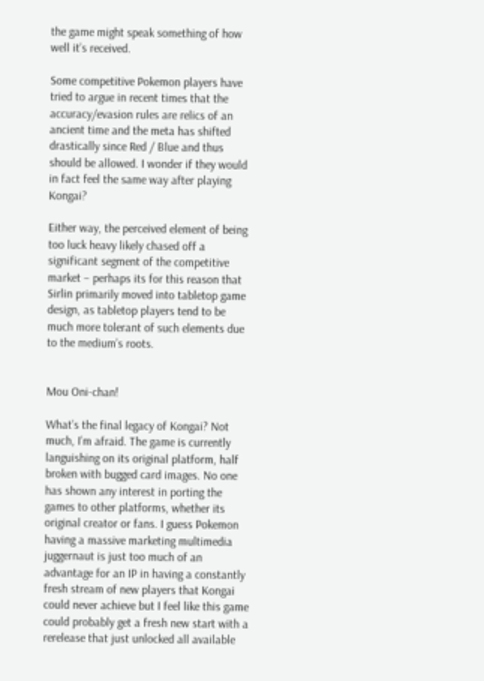the game might speak something of how well it’s received.

Some competitive Pokemon players have tried to argue in recent times that the accuracy/evasion rules are relics of an ancient time and the meta has shifted drastically since Red / Blue and thus should be allowed. I wonder if they would in fact feel the same way after playing Kongai?

Either way, the perceived element of being too luck heavy likely chased off a significant segment of the competitive market – perhaps its for this reason that Sirlin primarily moved into tabletop game design, as tabletop players tend to be much more tolerant of such elements due to the medium’s roots.


Mou Oni-chan!

What’s the final legacy of Kongai? Not much, I’m afraid. The game is currently languishing on its original platform, half broken with bugged card images. No one has shown any interest in porting the games to other platforms, whether its original creator or fans. I guess Pokemon having a massive marketing multimedia juggernaut is just too much of an advantage for an IP in having a constantly fresh stream of new players that Kongai could never achieve but I feel like this game could probably get a fresh new start with a rerelease that just unlocked all available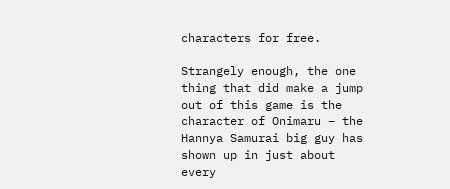characters for free.

Strangely enough, the one thing that did make a jump out of this game is the character of Onimaru – the Hannya Samurai big guy has shown up in just about every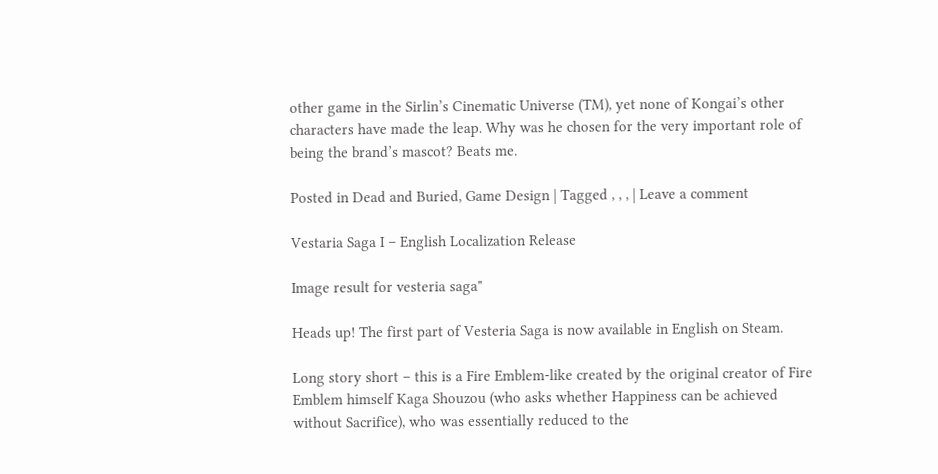other game in the Sirlin’s Cinematic Universe (TM), yet none of Kongai’s other characters have made the leap. Why was he chosen for the very important role of being the brand’s mascot? Beats me.

Posted in Dead and Buried, Game Design | Tagged , , , | Leave a comment

Vestaria Saga I – English Localization Release

Image result for vesteria saga"

Heads up! The first part of Vesteria Saga is now available in English on Steam.

Long story short – this is a Fire Emblem-like created by the original creator of Fire Emblem himself Kaga Shouzou (who asks whether Happiness can be achieved without Sacrifice), who was essentially reduced to the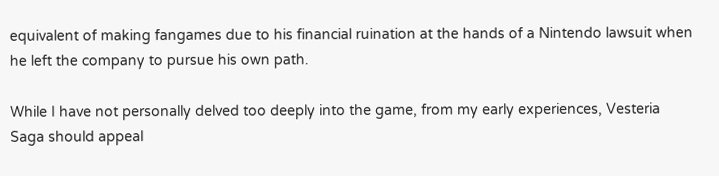equivalent of making fangames due to his financial ruination at the hands of a Nintendo lawsuit when he left the company to pursue his own path.

While I have not personally delved too deeply into the game, from my early experiences, Vesteria Saga should appeal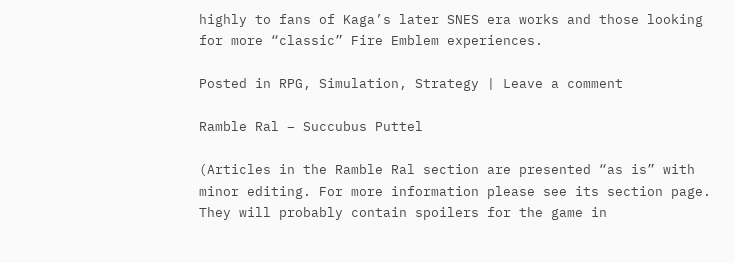highly to fans of Kaga’s later SNES era works and those looking for more “classic” Fire Emblem experiences.

Posted in RPG, Simulation, Strategy | Leave a comment

Ramble Ral – Succubus Puttel

(Articles in the Ramble Ral section are presented “as is” with minor editing. For more information please see its section page. They will probably contain spoilers for the game in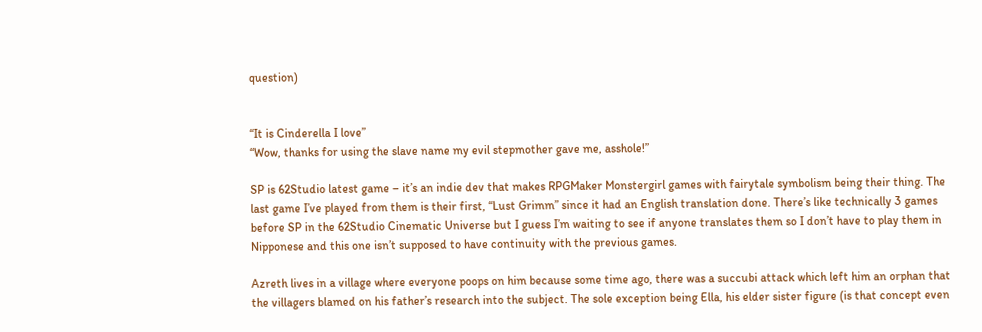question)


“It is Cinderella I love”
“Wow, thanks for using the slave name my evil stepmother gave me, asshole!”

SP is 62Studio latest game – it’s an indie dev that makes RPGMaker Monstergirl games with fairytale symbolism being their thing. The last game I’ve played from them is their first, “Lust Grimm” since it had an English translation done. There’s like technically 3 games before SP in the 62Studio Cinematic Universe but I guess I’m waiting to see if anyone translates them so I don’t have to play them in Nipponese and this one isn’t supposed to have continuity with the previous games.

Azreth lives in a village where everyone poops on him because some time ago, there was a succubi attack which left him an orphan that the villagers blamed on his father’s research into the subject. The sole exception being Ella, his elder sister figure (is that concept even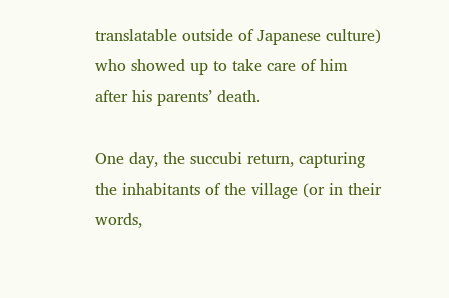translatable outside of Japanese culture) who showed up to take care of him after his parents’ death.

One day, the succubi return, capturing the inhabitants of the village (or in their words,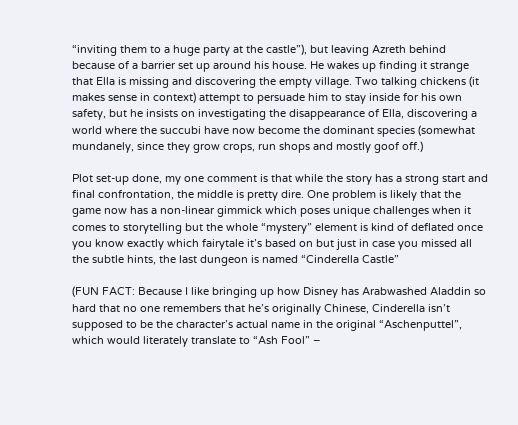“inviting them to a huge party at the castle”), but leaving Azreth behind because of a barrier set up around his house. He wakes up finding it strange that Ella is missing and discovering the empty village. Two talking chickens (it makes sense in context) attempt to persuade him to stay inside for his own safety, but he insists on investigating the disappearance of Ella, discovering a world where the succubi have now become the dominant species (somewhat mundanely, since they grow crops, run shops and mostly goof off.)

Plot set-up done, my one comment is that while the story has a strong start and final confrontation, the middle is pretty dire. One problem is likely that the game now has a non-linear gimmick which poses unique challenges when it comes to storytelling but the whole “mystery” element is kind of deflated once you know exactly which fairytale it’s based on but just in case you missed all the subtle hints, the last dungeon is named “Cinderella Castle”

(FUN FACT: Because I like bringing up how Disney has Arabwashed Aladdin so hard that no one remembers that he’s originally Chinese, Cinderella isn’t supposed to be the character’s actual name in the original “Aschenputtel”, which would literately translate to “Ash Fool” –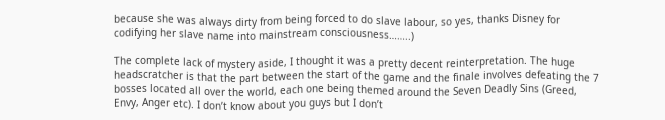because she was always dirty from being forced to do slave labour, so yes, thanks Disney for codifying her slave name into mainstream consciousness……..)

The complete lack of mystery aside, I thought it was a pretty decent reinterpretation. The huge headscratcher is that the part between the start of the game and the finale involves defeating the 7 bosses located all over the world, each one being themed around the Seven Deadly Sins (Greed, Envy, Anger etc). I don’t know about you guys but I don’t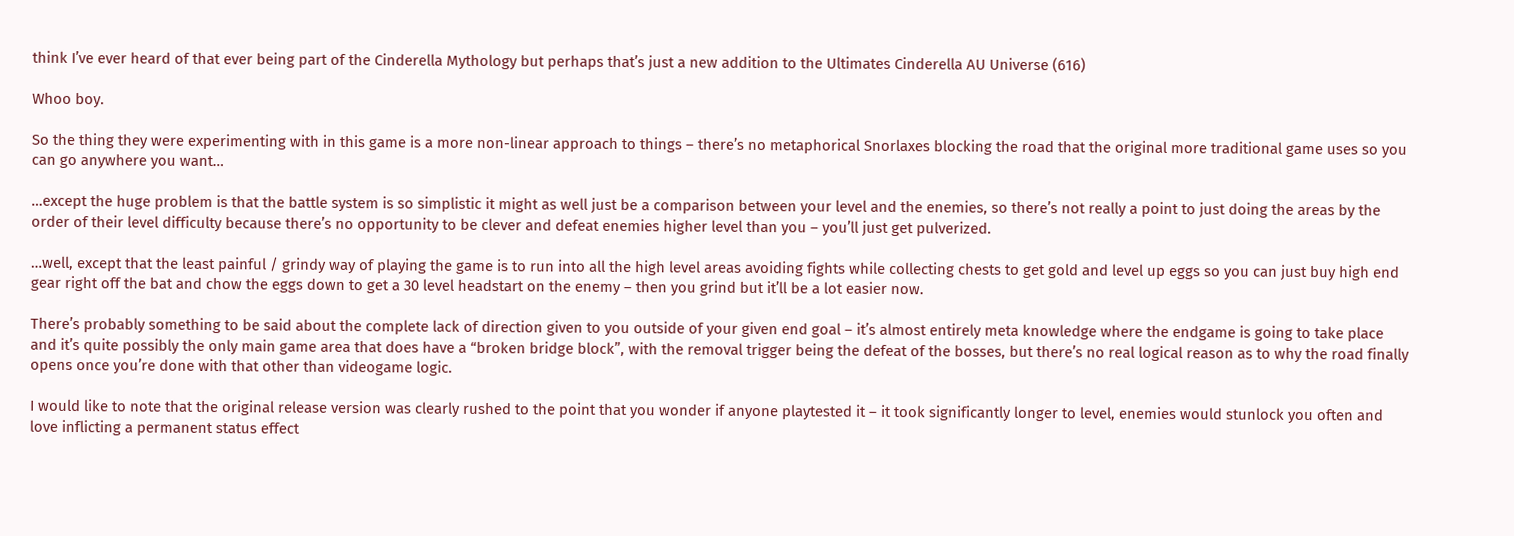think I’ve ever heard of that ever being part of the Cinderella Mythology but perhaps that’s just a new addition to the Ultimates Cinderella AU Universe (616)

Whoo boy.

So the thing they were experimenting with in this game is a more non-linear approach to things – there’s no metaphorical Snorlaxes blocking the road that the original more traditional game uses so you can go anywhere you want…

…except the huge problem is that the battle system is so simplistic it might as well just be a comparison between your level and the enemies, so there’s not really a point to just doing the areas by the order of their level difficulty because there’s no opportunity to be clever and defeat enemies higher level than you – you’ll just get pulverized.

…well, except that the least painful / grindy way of playing the game is to run into all the high level areas avoiding fights while collecting chests to get gold and level up eggs so you can just buy high end gear right off the bat and chow the eggs down to get a 30 level headstart on the enemy – then you grind but it’ll be a lot easier now.

There’s probably something to be said about the complete lack of direction given to you outside of your given end goal – it’s almost entirely meta knowledge where the endgame is going to take place and it’s quite possibly the only main game area that does have a “broken bridge block”, with the removal trigger being the defeat of the bosses, but there’s no real logical reason as to why the road finally opens once you’re done with that other than videogame logic.

I would like to note that the original release version was clearly rushed to the point that you wonder if anyone playtested it – it took significantly longer to level, enemies would stunlock you often and love inflicting a permanent status effect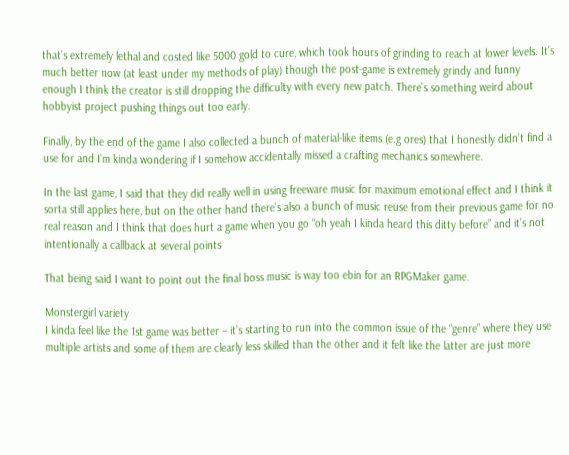that’s extremely lethal and costed like 5000 gold to cure, which took hours of grinding to reach at lower levels. It’s much better now (at least under my methods of play) though the post-game is extremely grindy and funny enough I think the creator is still dropping the difficulty with every new patch. There’s something weird about hobbyist project pushing things out too early.

Finally, by the end of the game I also collected a bunch of material-like items (e.g ores) that I honestly didn’t find a use for and I’m kinda wondering if I somehow accidentally missed a crafting mechanics somewhere.

In the last game, I said that they did really well in using freeware music for maximum emotional effect and I think it sorta still applies here, but on the other hand there’s also a bunch of music reuse from their previous game for no real reason and I think that does hurt a game when you go “oh yeah I kinda heard this ditty before” and it’s not intentionally a callback at several points

That being said I want to point out the final boss music is way too ebin for an RPGMaker game.

Monstergirl variety
I kinda feel like the 1st game was better – it’s starting to run into the common issue of the “genre” where they use multiple artists and some of them are clearly less skilled than the other and it felt like the latter are just more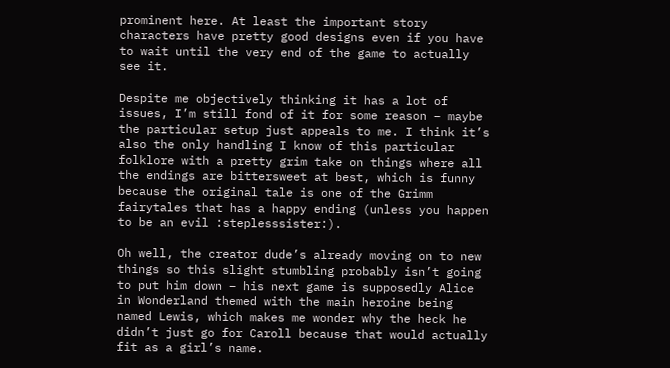prominent here. At least the important story characters have pretty good designs even if you have to wait until the very end of the game to actually see it.

Despite me objectively thinking it has a lot of issues, I’m still fond of it for some reason – maybe the particular setup just appeals to me. I think it’s also the only handling I know of this particular folklore with a pretty grim take on things where all the endings are bittersweet at best, which is funny because the original tale is one of the Grimm fairytales that has a happy ending (unless you happen to be an evil :steplesssister:).

Oh well, the creator dude’s already moving on to new things so this slight stumbling probably isn’t going to put him down – his next game is supposedly Alice in Wonderland themed with the main heroine being named Lewis, which makes me wonder why the heck he didn’t just go for Caroll because that would actually fit as a girl’s name.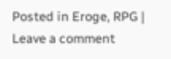Posted in Eroge, RPG | Leave a comment